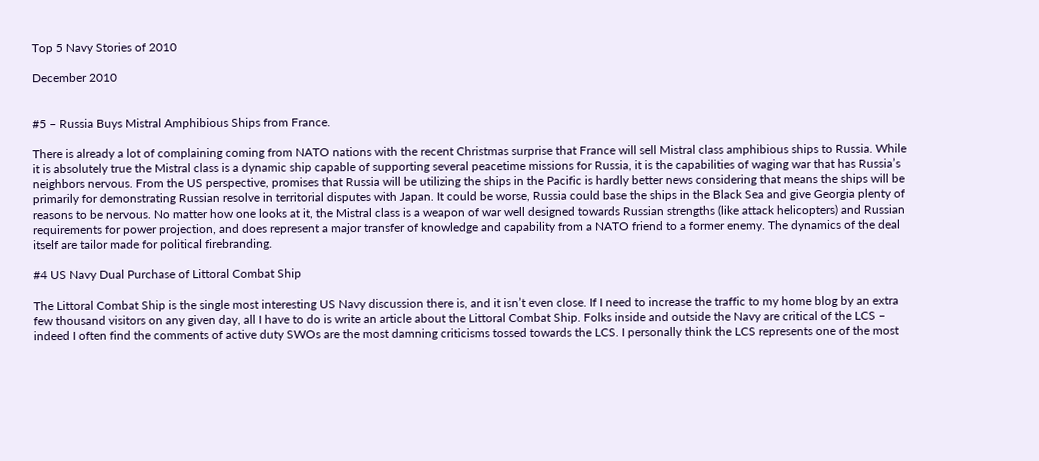Top 5 Navy Stories of 2010

December 2010


#5 – Russia Buys Mistral Amphibious Ships from France.

There is already a lot of complaining coming from NATO nations with the recent Christmas surprise that France will sell Mistral class amphibious ships to Russia. While it is absolutely true the Mistral class is a dynamic ship capable of supporting several peacetime missions for Russia, it is the capabilities of waging war that has Russia’s neighbors nervous. From the US perspective, promises that Russia will be utilizing the ships in the Pacific is hardly better news considering that means the ships will be primarily for demonstrating Russian resolve in territorial disputes with Japan. It could be worse, Russia could base the ships in the Black Sea and give Georgia plenty of reasons to be nervous. No matter how one looks at it, the Mistral class is a weapon of war well designed towards Russian strengths (like attack helicopters) and Russian requirements for power projection, and does represent a major transfer of knowledge and capability from a NATO friend to a former enemy. The dynamics of the deal itself are tailor made for political firebranding.

#4 US Navy Dual Purchase of Littoral Combat Ship

The Littoral Combat Ship is the single most interesting US Navy discussion there is, and it isn’t even close. If I need to increase the traffic to my home blog by an extra few thousand visitors on any given day, all I have to do is write an article about the Littoral Combat Ship. Folks inside and outside the Navy are critical of the LCS – indeed I often find the comments of active duty SWOs are the most damning criticisms tossed towards the LCS. I personally think the LCS represents one of the most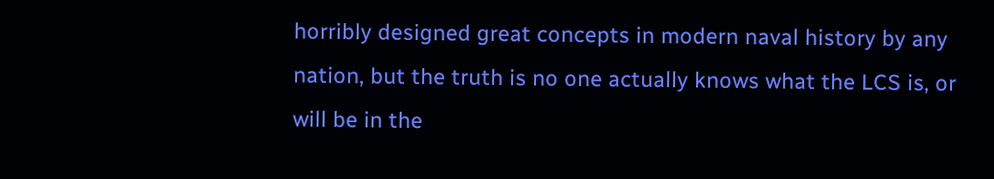horribly designed great concepts in modern naval history by any nation, but the truth is no one actually knows what the LCS is, or will be in the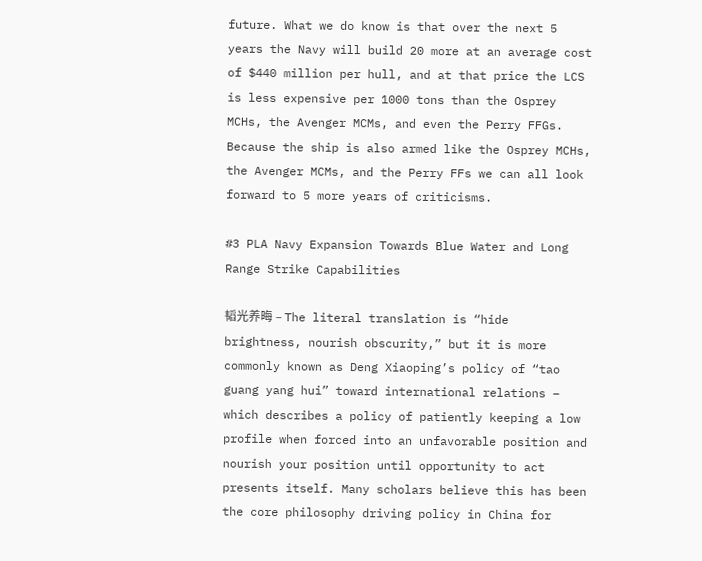future. What we do know is that over the next 5 years the Navy will build 20 more at an average cost of $440 million per hull, and at that price the LCS is less expensive per 1000 tons than the Osprey MCHs, the Avenger MCMs, and even the Perry FFGs. Because the ship is also armed like the Osprey MCHs, the Avenger MCMs, and the Perry FFs we can all look forward to 5 more years of criticisms.

#3 PLA Navy Expansion Towards Blue Water and Long Range Strike Capabilities

韬光养晦 – The literal translation is “hide brightness, nourish obscurity,” but it is more commonly known as Deng Xiaoping’s policy of “tao guang yang hui” toward international relations – which describes a policy of patiently keeping a low profile when forced into an unfavorable position and nourish your position until opportunity to act presents itself. Many scholars believe this has been the core philosophy driving policy in China for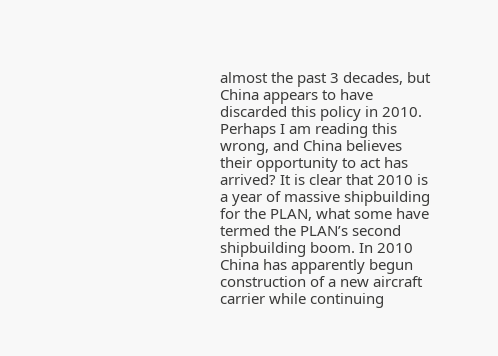almost the past 3 decades, but China appears to have discarded this policy in 2010. Perhaps I am reading this wrong, and China believes their opportunity to act has arrived? It is clear that 2010 is a year of massive shipbuilding for the PLAN, what some have termed the PLAN’s second shipbuilding boom. In 2010 China has apparently begun construction of a new aircraft carrier while continuing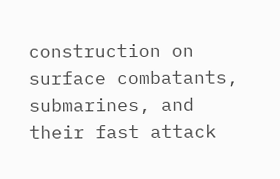construction on surface combatants, submarines, and their fast attack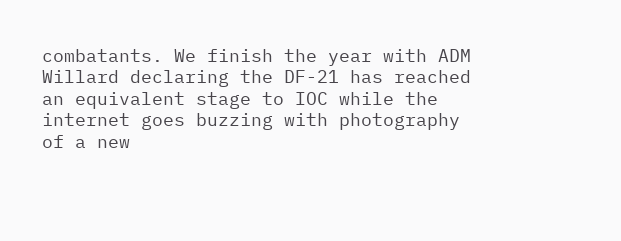combatants. We finish the year with ADM Willard declaring the DF-21 has reached an equivalent stage to IOC while the internet goes buzzing with photography of a new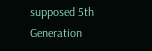supposed 5th Generation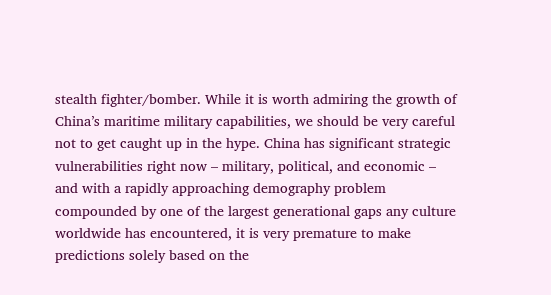stealth fighter/bomber. While it is worth admiring the growth of China’s maritime military capabilities, we should be very careful not to get caught up in the hype. China has significant strategic vulnerabilities right now – military, political, and economic – and with a rapidly approaching demography problem compounded by one of the largest generational gaps any culture worldwide has encountered, it is very premature to make predictions solely based on the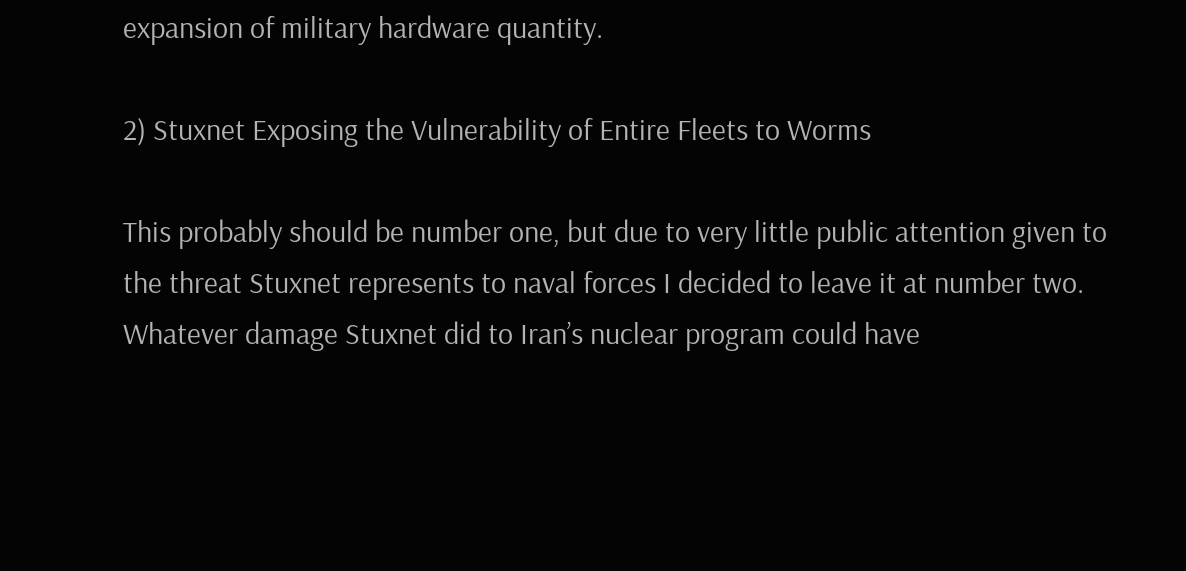expansion of military hardware quantity.

2) Stuxnet Exposing the Vulnerability of Entire Fleets to Worms

This probably should be number one, but due to very little public attention given to the threat Stuxnet represents to naval forces I decided to leave it at number two. Whatever damage Stuxnet did to Iran’s nuclear program could have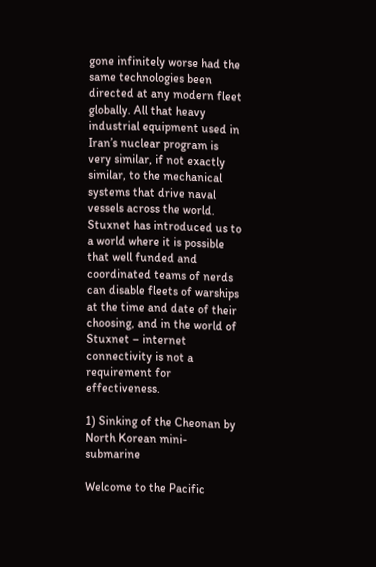gone infinitely worse had the same technologies been directed at any modern fleet globally. All that heavy industrial equipment used in Iran’s nuclear program is very similar, if not exactly similar, to the mechanical systems that drive naval vessels across the world. Stuxnet has introduced us to a world where it is possible that well funded and coordinated teams of nerds can disable fleets of warships at the time and date of their choosing, and in the world of Stuxnet – internet connectivity is not a requirement for effectiveness.

1) Sinking of the Cheonan by North Korean mini-submarine

Welcome to the Pacific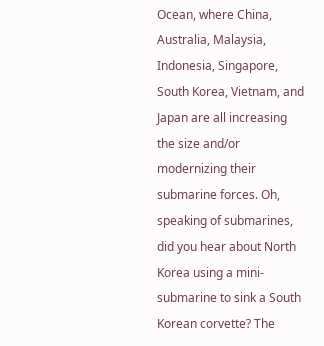Ocean, where China, Australia, Malaysia, Indonesia, Singapore, South Korea, Vietnam, and Japan are all increasing the size and/or modernizing their submarine forces. Oh, speaking of submarines, did you hear about North Korea using a mini-submarine to sink a South Korean corvette? The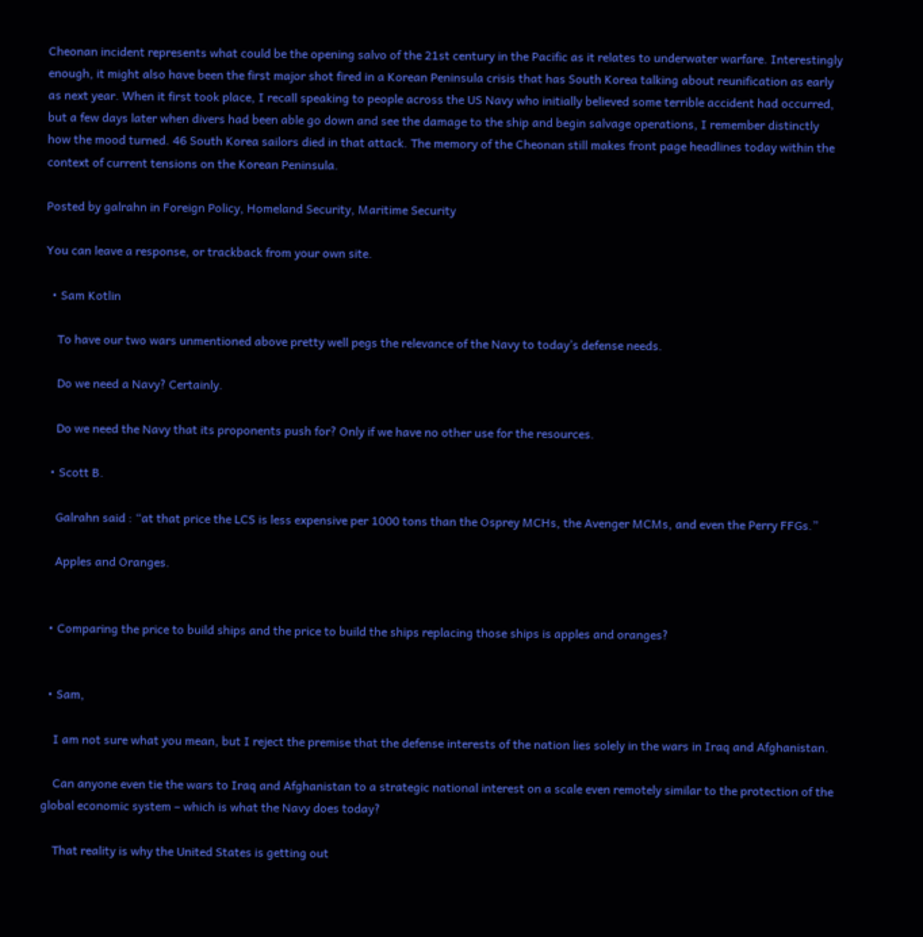Cheonan incident represents what could be the opening salvo of the 21st century in the Pacific as it relates to underwater warfare. Interestingly enough, it might also have been the first major shot fired in a Korean Peninsula crisis that has South Korea talking about reunification as early as next year. When it first took place, I recall speaking to people across the US Navy who initially believed some terrible accident had occurred, but a few days later when divers had been able go down and see the damage to the ship and begin salvage operations, I remember distinctly how the mood turned. 46 South Korea sailors died in that attack. The memory of the Cheonan still makes front page headlines today within the context of current tensions on the Korean Peninsula.

Posted by galrahn in Foreign Policy, Homeland Security, Maritime Security

You can leave a response, or trackback from your own site.

  • Sam Kotlin

    To have our two wars unmentioned above pretty well pegs the relevance of the Navy to today’s defense needs.

    Do we need a Navy? Certainly.

    Do we need the Navy that its proponents push for? Only if we have no other use for the resources.

  • Scott B.

    Galrahn said : “at that price the LCS is less expensive per 1000 tons than the Osprey MCHs, the Avenger MCMs, and even the Perry FFGs.”

    Apples and Oranges.


  • Comparing the price to build ships and the price to build the ships replacing those ships is apples and oranges?


  • Sam,

    I am not sure what you mean, but I reject the premise that the defense interests of the nation lies solely in the wars in Iraq and Afghanistan.

    Can anyone even tie the wars to Iraq and Afghanistan to a strategic national interest on a scale even remotely similar to the protection of the global economic system – which is what the Navy does today?

    That reality is why the United States is getting out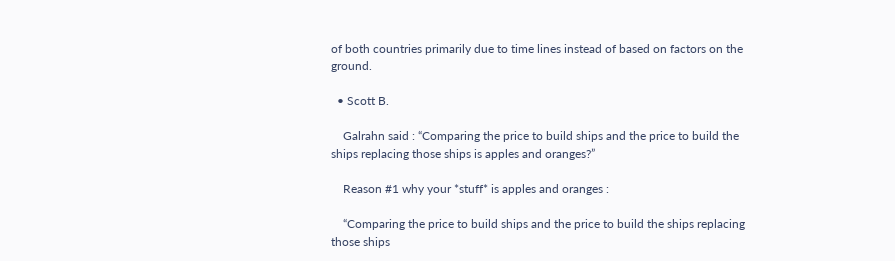of both countries primarily due to time lines instead of based on factors on the ground.

  • Scott B.

    Galrahn said : “Comparing the price to build ships and the price to build the ships replacing those ships is apples and oranges?”

    Reason #1 why your *stuff* is apples and oranges :

    “Comparing the price to build ships and the price to build the ships replacing those ships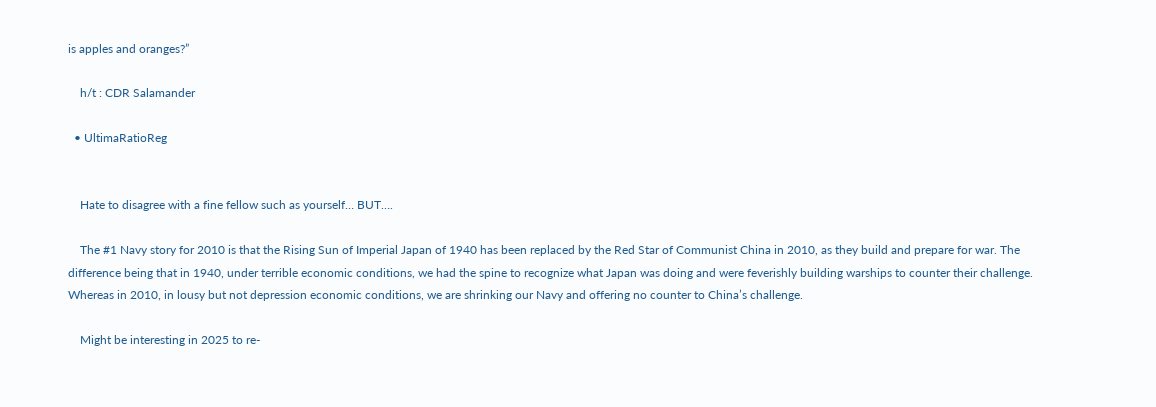is apples and oranges?”

    h/t : CDR Salamander

  • UltimaRatioReg


    Hate to disagree with a fine fellow such as yourself… BUT….

    The #1 Navy story for 2010 is that the Rising Sun of Imperial Japan of 1940 has been replaced by the Red Star of Communist China in 2010, as they build and prepare for war. The difference being that in 1940, under terrible economic conditions, we had the spine to recognize what Japan was doing and were feverishly building warships to counter their challenge. Whereas in 2010, in lousy but not depression economic conditions, we are shrinking our Navy and offering no counter to China’s challenge.

    Might be interesting in 2025 to re-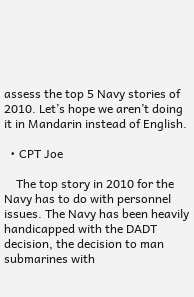assess the top 5 Navy stories of 2010. Let’s hope we aren’t doing it in Mandarin instead of English.

  • CPT Joe

    The top story in 2010 for the Navy has to do with personnel issues. The Navy has been heavily handicapped with the DADT decision, the decision to man submarines with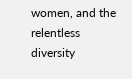women, and the relentless diversity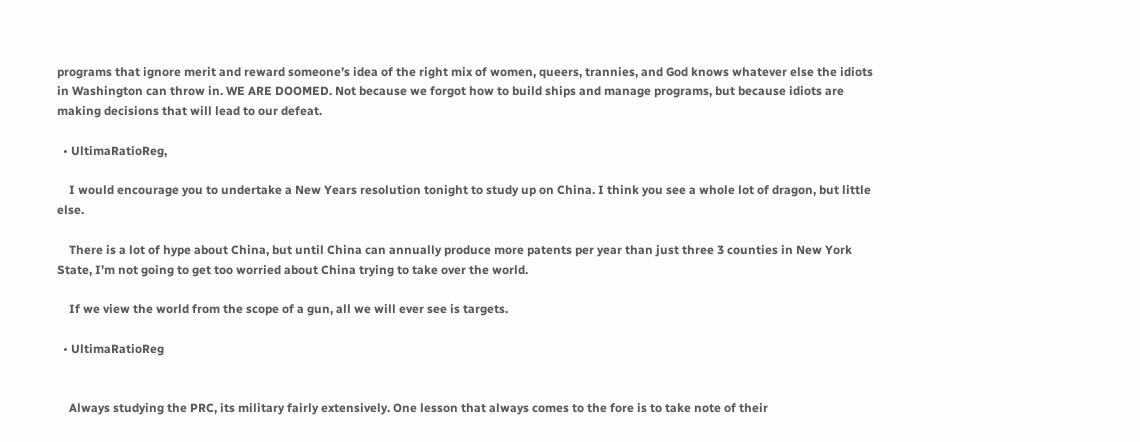programs that ignore merit and reward someone’s idea of the right mix of women, queers, trannies, and God knows whatever else the idiots in Washington can throw in. WE ARE DOOMED. Not because we forgot how to build ships and manage programs, but because idiots are making decisions that will lead to our defeat.

  • UltimaRatioReg,

    I would encourage you to undertake a New Years resolution tonight to study up on China. I think you see a whole lot of dragon, but little else.

    There is a lot of hype about China, but until China can annually produce more patents per year than just three 3 counties in New York State, I’m not going to get too worried about China trying to take over the world.

    If we view the world from the scope of a gun, all we will ever see is targets.

  • UltimaRatioReg


    Always studying the PRC, its military fairly extensively. One lesson that always comes to the fore is to take note of their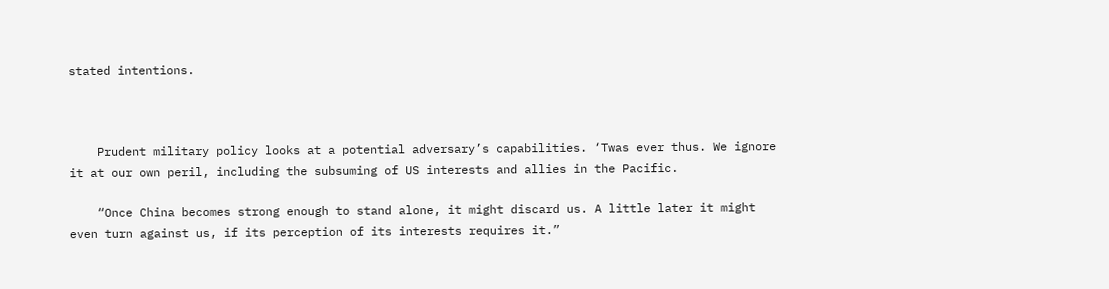stated intentions.



    Prudent military policy looks at a potential adversary’s capabilities. ‘Twas ever thus. We ignore it at our own peril, including the subsuming of US interests and allies in the Pacific.

    “Once China becomes strong enough to stand alone, it might discard us. A little later it might even turn against us, if its perception of its interests requires it.”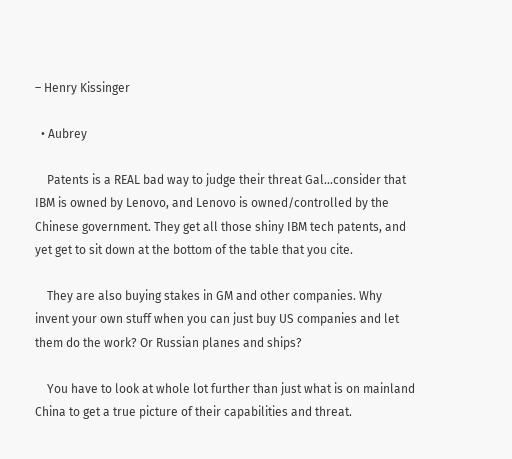– Henry Kissinger

  • Aubrey

    Patents is a REAL bad way to judge their threat Gal…consider that IBM is owned by Lenovo, and Lenovo is owned/controlled by the Chinese government. They get all those shiny IBM tech patents, and yet get to sit down at the bottom of the table that you cite.

    They are also buying stakes in GM and other companies. Why invent your own stuff when you can just buy US companies and let them do the work? Or Russian planes and ships?

    You have to look at whole lot further than just what is on mainland China to get a true picture of their capabilities and threat.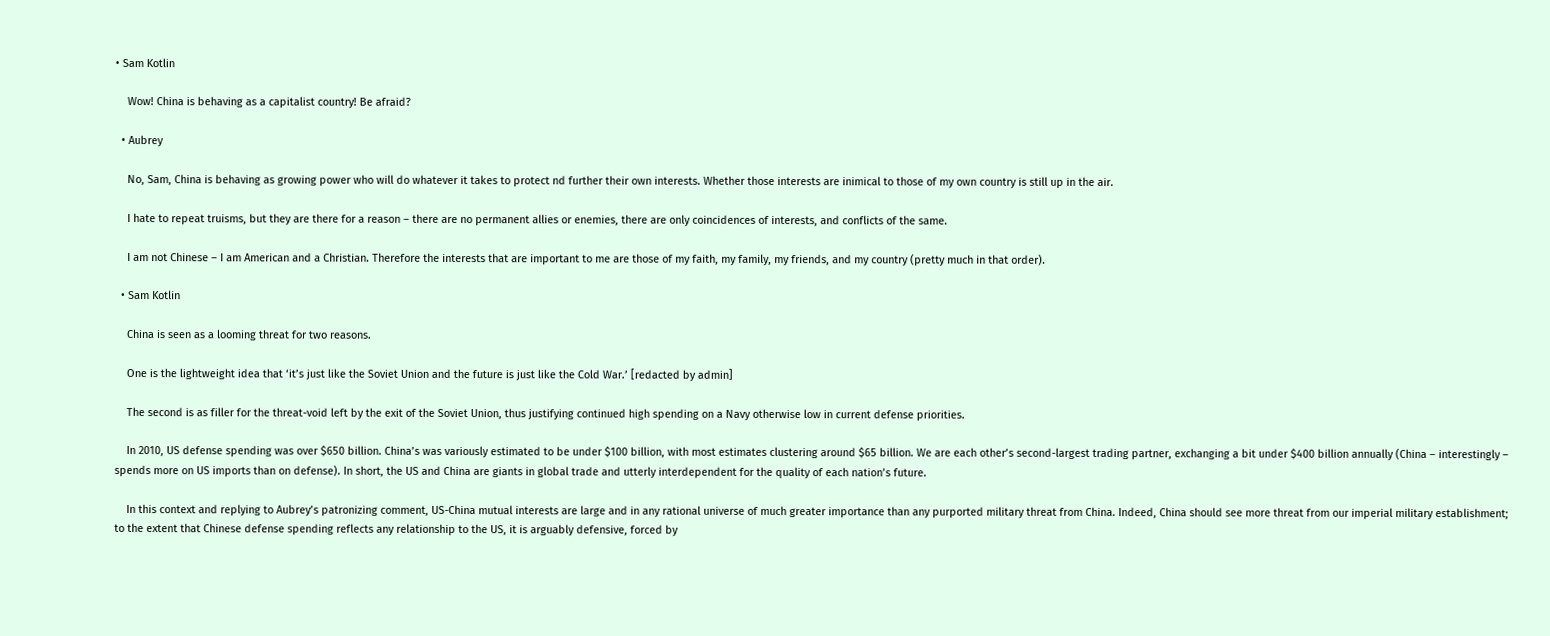• Sam Kotlin

    Wow! China is behaving as a capitalist country! Be afraid?

  • Aubrey

    No, Sam, China is behaving as growing power who will do whatever it takes to protect nd further their own interests. Whether those interests are inimical to those of my own country is still up in the air.

    I hate to repeat truisms, but they are there for a reason – there are no permanent allies or enemies, there are only coincidences of interests, and conflicts of the same.

    I am not Chinese – I am American and a Christian. Therefore the interests that are important to me are those of my faith, my family, my friends, and my country (pretty much in that order).

  • Sam Kotlin

    China is seen as a looming threat for two reasons.

    One is the lightweight idea that ‘it’s just like the Soviet Union and the future is just like the Cold War.’ [redacted by admin]

    The second is as filler for the threat-void left by the exit of the Soviet Union, thus justifying continued high spending on a Navy otherwise low in current defense priorities.

    In 2010, US defense spending was over $650 billion. China’s was variously estimated to be under $100 billion, with most estimates clustering around $65 billion. We are each other’s second-largest trading partner, exchanging a bit under $400 billion annually (China – interestingly – spends more on US imports than on defense). In short, the US and China are giants in global trade and utterly interdependent for the quality of each nation’s future.

    In this context and replying to Aubrey’s patronizing comment, US-China mutual interests are large and in any rational universe of much greater importance than any purported military threat from China. Indeed, China should see more threat from our imperial military establishment; to the extent that Chinese defense spending reflects any relationship to the US, it is arguably defensive, forced by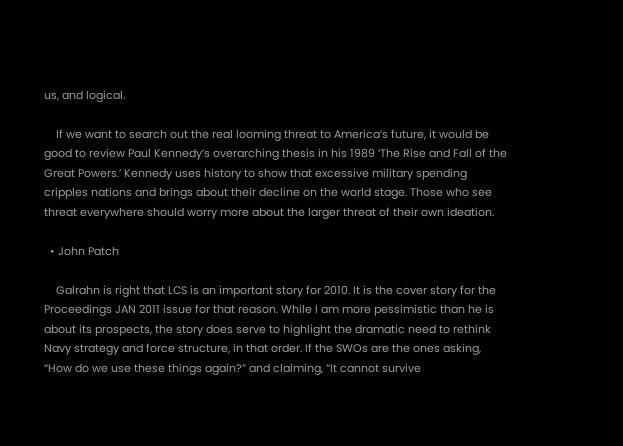us, and logical.

    If we want to search out the real looming threat to America’s future, it would be good to review Paul Kennedy’s overarching thesis in his 1989 ‘The Rise and Fall of the Great Powers.’ Kennedy uses history to show that excessive military spending cripples nations and brings about their decline on the world stage. Those who see threat everywhere should worry more about the larger threat of their own ideation.

  • John Patch

    Galrahn is right that LCS is an important story for 2010. It is the cover story for the Proceedings JAN 2011 issue for that reason. While I am more pessimistic than he is about its prospects, the story does serve to highlight the dramatic need to rethink Navy strategy and force structure, in that order. If the SWOs are the ones asking, “How do we use these things again?” and claiming, “It cannot survive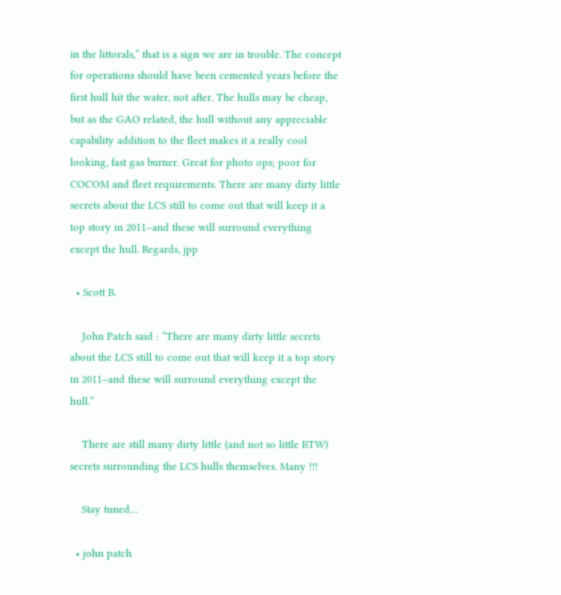in the littorals,” that is a sign we are in trouble. The concept for operations should have been cemented years before the first hull hit the water, not after. The hulls may be cheap, but as the GAO related, the hull without any appreciable capability addition to the fleet makes it a really cool looking, fast gas burner. Great for photo ops; poor for COCOM and fleet requirements. There are many dirty little secrets about the LCS still to come out that will keep it a top story in 2011–and these will surround everything except the hull. Regards, jpp

  • Scott B.

    John Patch said : “There are many dirty little secrets about the LCS still to come out that will keep it a top story in 2011–and these will surround everything except the hull.”

    There are still many dirty little (and not so little BTW) secrets surrounding the LCS hulls themselves. Many !!!

    Stay tuned…

  • john patch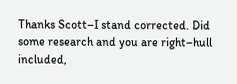Thanks Scott–I stand corrected. Did some research and you are right–hull included,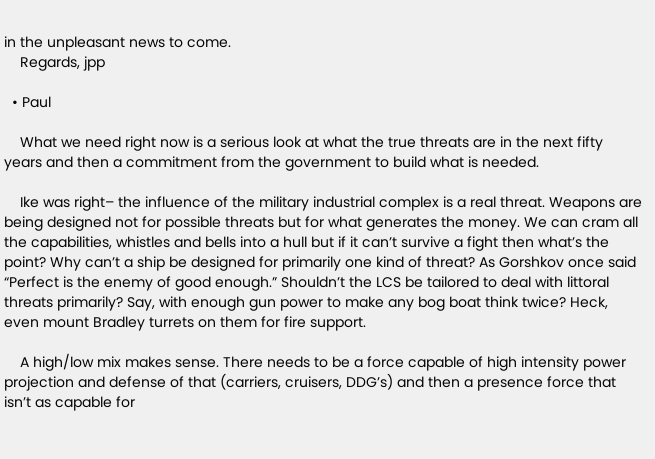in the unpleasant news to come.
    Regards, jpp

  • Paul

    What we need right now is a serious look at what the true threats are in the next fifty years and then a commitment from the government to build what is needed.

    Ike was right– the influence of the military industrial complex is a real threat. Weapons are being designed not for possible threats but for what generates the money. We can cram all the capabilities, whistles and bells into a hull but if it can’t survive a fight then what’s the point? Why can’t a ship be designed for primarily one kind of threat? As Gorshkov once said “Perfect is the enemy of good enough.” Shouldn’t the LCS be tailored to deal with littoral threats primarily? Say, with enough gun power to make any bog boat think twice? Heck, even mount Bradley turrets on them for fire support.

    A high/low mix makes sense. There needs to be a force capable of high intensity power projection and defense of that (carriers, cruisers, DDG’s) and then a presence force that isn’t as capable for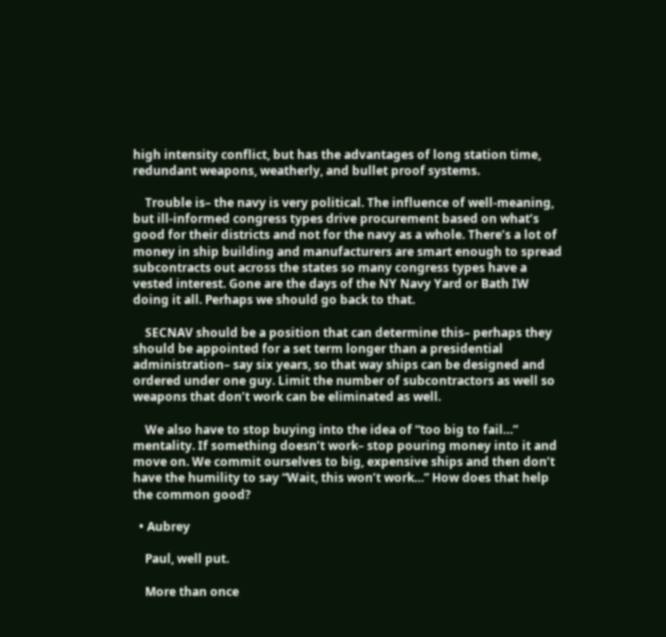high intensity conflict, but has the advantages of long station time, redundant weapons, weatherly, and bullet proof systems.

    Trouble is– the navy is very political. The influence of well-meaning, but ill-informed congress types drive procurement based on what’s good for their districts and not for the navy as a whole. There’s a lot of money in ship building and manufacturers are smart enough to spread subcontracts out across the states so many congress types have a vested interest. Gone are the days of the NY Navy Yard or Bath IW doing it all. Perhaps we should go back to that.

    SECNAV should be a position that can determine this– perhaps they should be appointed for a set term longer than a presidential administration– say six years, so that way ships can be designed and ordered under one guy. Limit the number of subcontractors as well so weapons that don’t work can be eliminated as well.

    We also have to stop buying into the idea of “too big to fail…” mentality. If something doesn’t work– stop pouring money into it and move on. We commit ourselves to big, expensive ships and then don’t have the humility to say “Wait, this won’t work…” How does that help the common good?

  • Aubrey

    Paul, well put.

    More than once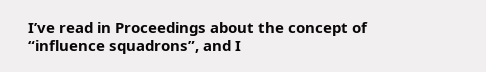I’ve read in Proceedings about the concept of “influence squadrons”, and I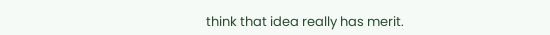think that idea really has merit.